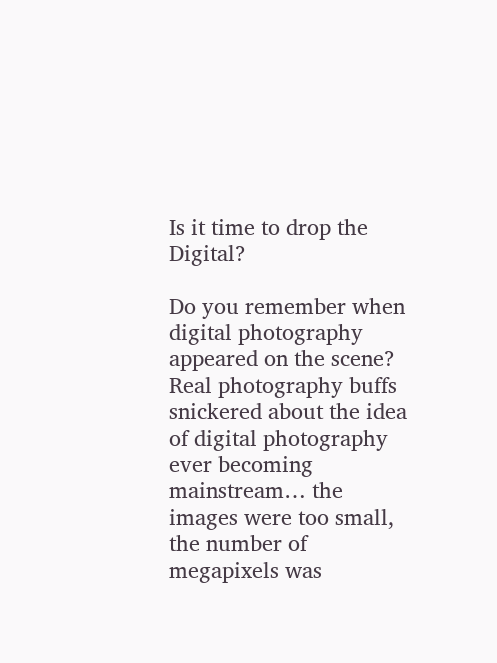Is it time to drop the Digital?

Do you remember when digital photography appeared on the scene? Real photography buffs snickered about the idea of digital photography ever becoming mainstream… the images were too small, the number of megapixels was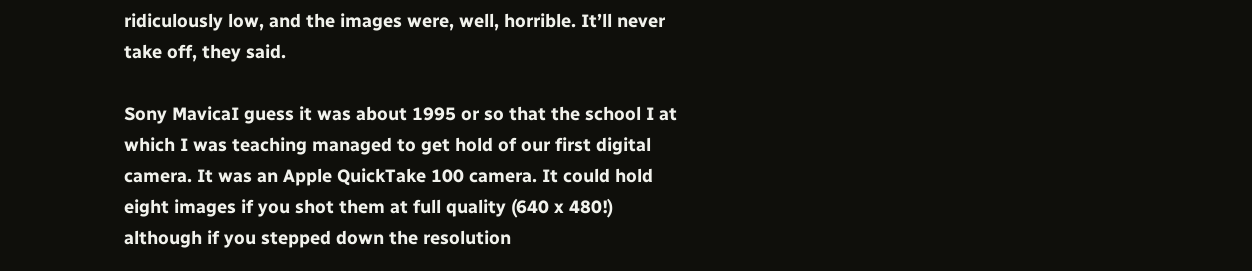ridiculously low, and the images were, well, horrible. It’ll never take off, they said.

Sony MavicaI guess it was about 1995 or so that the school I at which I was teaching managed to get hold of our first digital camera. It was an Apple QuickTake 100 camera. It could hold eight images if you shot them at full quality (640 x 480!) although if you stepped down the resolution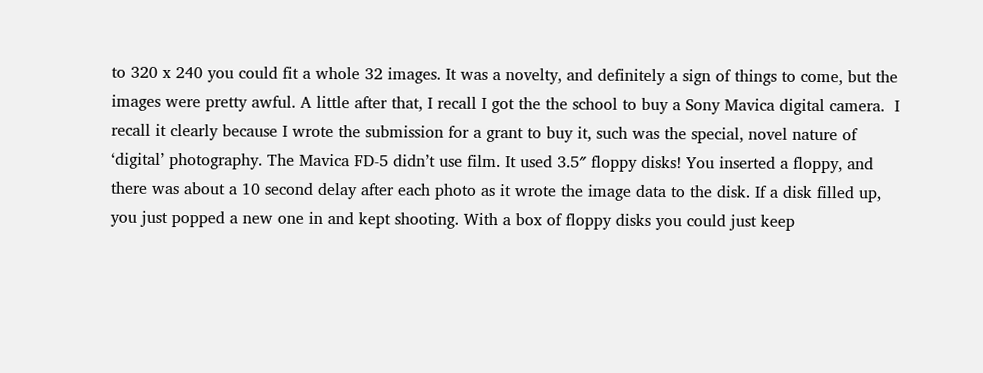to 320 x 240 you could fit a whole 32 images. It was a novelty, and definitely a sign of things to come, but the images were pretty awful. A little after that, I recall I got the the school to buy a Sony Mavica digital camera.  I recall it clearly because I wrote the submission for a grant to buy it, such was the special, novel nature of ‘digital’ photography. The Mavica FD-5 didn’t use film. It used 3.5″ floppy disks! You inserted a floppy, and there was about a 10 second delay after each photo as it wrote the image data to the disk. If a disk filled up, you just popped a new one in and kept shooting. With a box of floppy disks you could just keep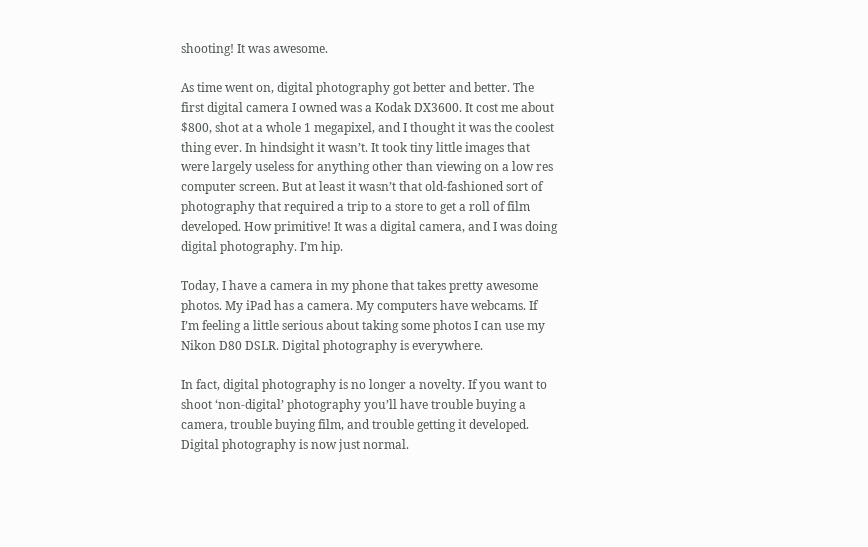shooting! It was awesome.

As time went on, digital photography got better and better. The first digital camera I owned was a Kodak DX3600. It cost me about $800, shot at a whole 1 megapixel, and I thought it was the coolest thing ever. In hindsight it wasn’t. It took tiny little images that were largely useless for anything other than viewing on a low res computer screen. But at least it wasn’t that old-fashioned sort of photography that required a trip to a store to get a roll of film developed. How primitive! It was a digital camera, and I was doing digital photography. I’m hip.

Today, I have a camera in my phone that takes pretty awesome photos. My iPad has a camera. My computers have webcams. If I’m feeling a little serious about taking some photos I can use my Nikon D80 DSLR. Digital photography is everywhere.

In fact, digital photography is no longer a novelty. If you want to shoot ‘non-digital’ photography you’ll have trouble buying a camera, trouble buying film, and trouble getting it developed. Digital photography is now just normal.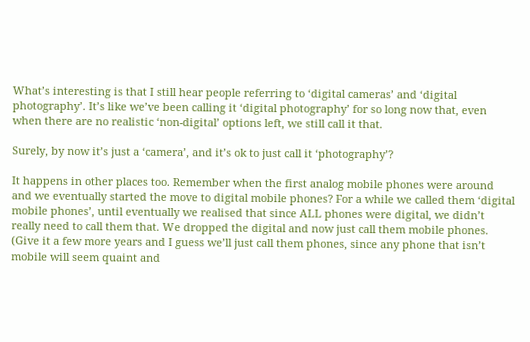What’s interesting is that I still hear people referring to ‘digital cameras’ and ‘digital photography’. It’s like we’ve been calling it ‘digital photography’ for so long now that, even when there are no realistic ‘non-digital’ options left, we still call it that.

Surely, by now it’s just a ‘camera’, and it’s ok to just call it ‘photography’?

It happens in other places too. Remember when the first analog mobile phones were around and we eventually started the move to digital mobile phones? For a while we called them ‘digital mobile phones’, until eventually we realised that since ALL phones were digital, we didn’t really need to call them that. We dropped the digital and now just call them mobile phones. (Give it a few more years and I guess we’ll just call them phones, since any phone that isn’t mobile will seem quaint and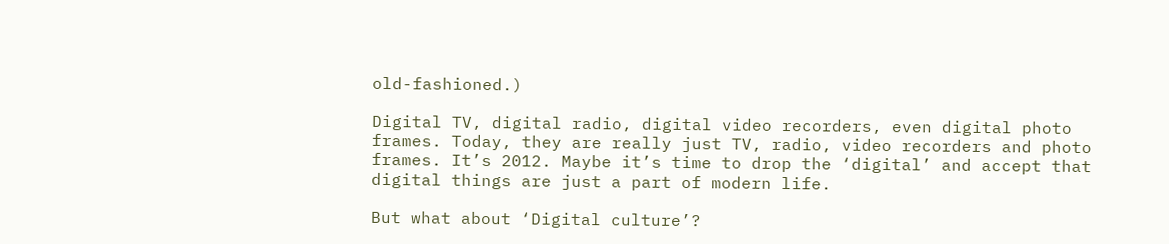old-fashioned.)

Digital TV, digital radio, digital video recorders, even digital photo frames. Today, they are really just TV, radio, video recorders and photo frames. It’s 2012. Maybe it’s time to drop the ‘digital’ and accept that digital things are just a part of modern life.

But what about ‘Digital culture’?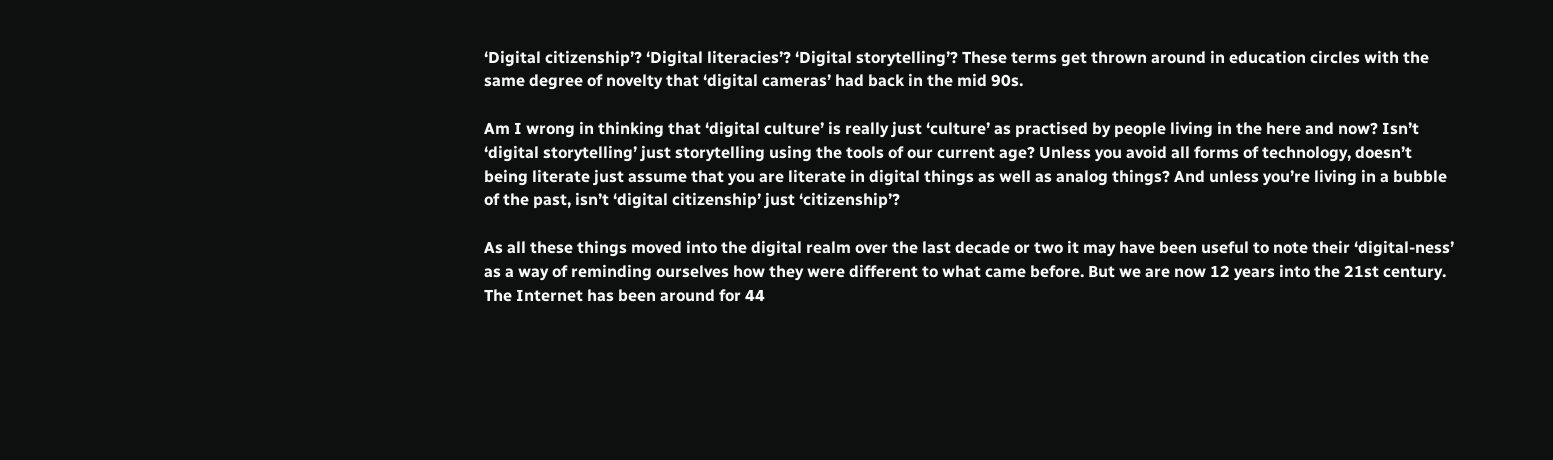‘Digital citizenship’? ‘Digital literacies’? ‘Digital storytelling’? These terms get thrown around in education circles with the same degree of novelty that ‘digital cameras’ had back in the mid 90s.

Am I wrong in thinking that ‘digital culture’ is really just ‘culture’ as practised by people living in the here and now? Isn’t ‘digital storytelling’ just storytelling using the tools of our current age? Unless you avoid all forms of technology, doesn’t being literate just assume that you are literate in digital things as well as analog things? And unless you’re living in a bubble of the past, isn’t ‘digital citizenship’ just ‘citizenship’?

As all these things moved into the digital realm over the last decade or two it may have been useful to note their ‘digital-ness’ as a way of reminding ourselves how they were different to what came before. But we are now 12 years into the 21st century. The Internet has been around for 44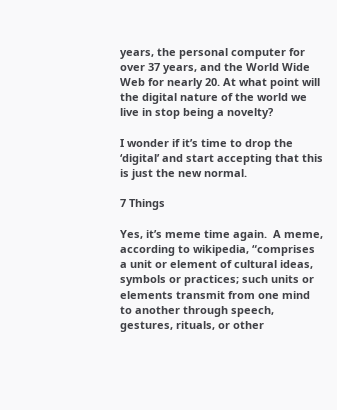years, the personal computer for over 37 years, and the World Wide Web for nearly 20. At what point will the digital nature of the world we live in stop being a novelty?

I wonder if it’s time to drop the ‘digital’ and start accepting that this is just the new normal.

7 Things

Yes, it’s meme time again.  A meme, according to wikipedia, “comprises a unit or element of cultural ideas, symbols or practices; such units or elements transmit from one mind to another through speech, gestures, rituals, or other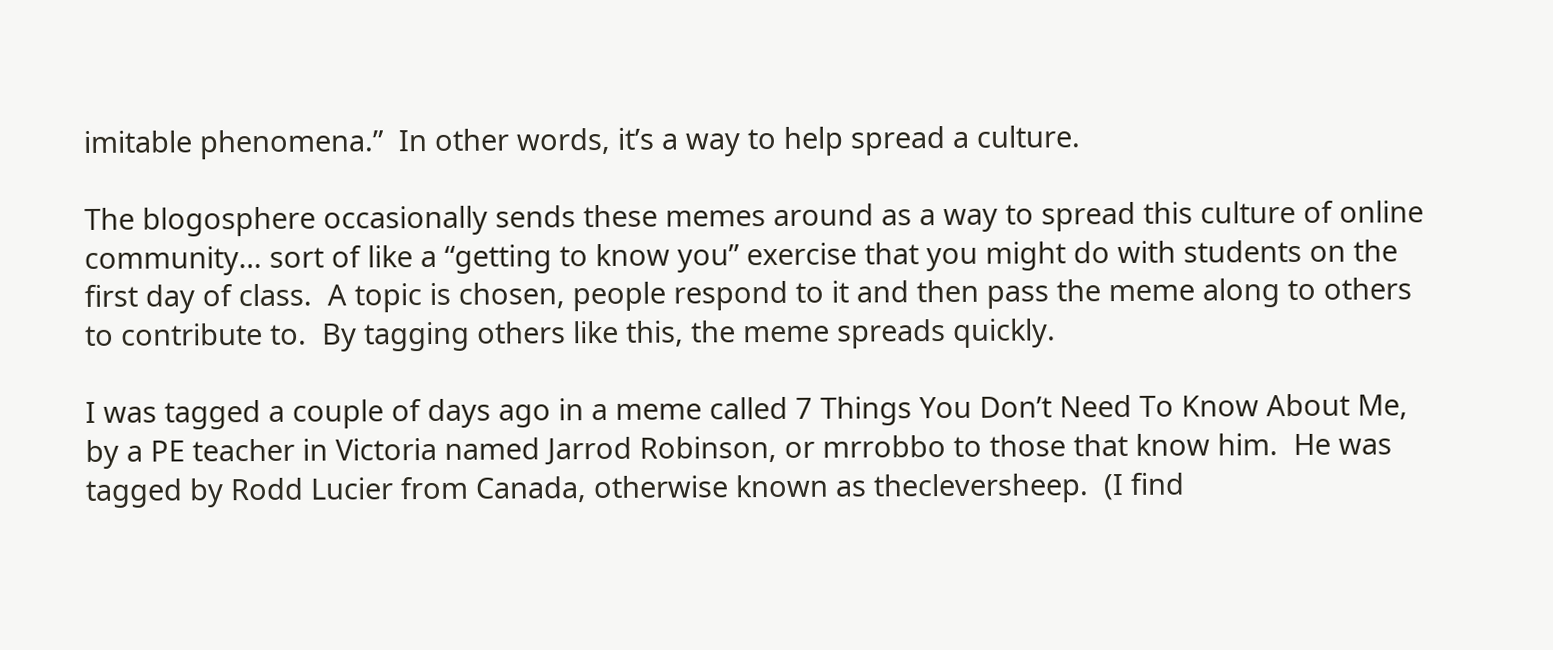imitable phenomena.”  In other words, it’s a way to help spread a culture.

The blogosphere occasionally sends these memes around as a way to spread this culture of online community… sort of like a “getting to know you” exercise that you might do with students on the first day of class.  A topic is chosen, people respond to it and then pass the meme along to others to contribute to.  By tagging others like this, the meme spreads quickly.

I was tagged a couple of days ago in a meme called 7 Things You Don’t Need To Know About Me, by a PE teacher in Victoria named Jarrod Robinson, or mrrobbo to those that know him.  He was tagged by Rodd Lucier from Canada, otherwise known as thecleversheep.  (I find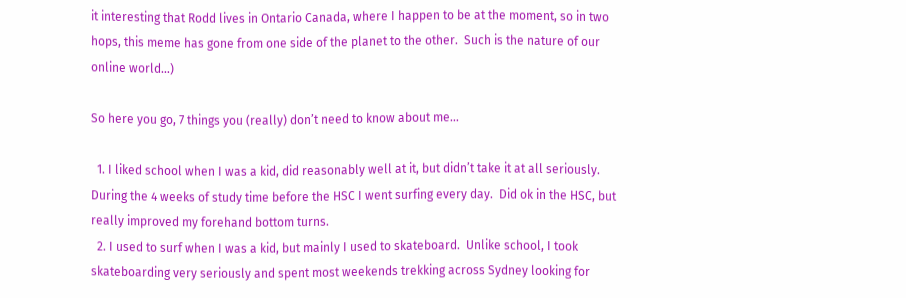it interesting that Rodd lives in Ontario Canada, where I happen to be at the moment, so in two hops, this meme has gone from one side of the planet to the other.  Such is the nature of our online world…)

So here you go, 7 things you (really) don’t need to know about me…

  1. I liked school when I was a kid, did reasonably well at it, but didn’t take it at all seriously.  During the 4 weeks of study time before the HSC I went surfing every day.  Did ok in the HSC, but really improved my forehand bottom turns.
  2. I used to surf when I was a kid, but mainly I used to skateboard.  Unlike school, I took skateboarding very seriously and spent most weekends trekking across Sydney looking for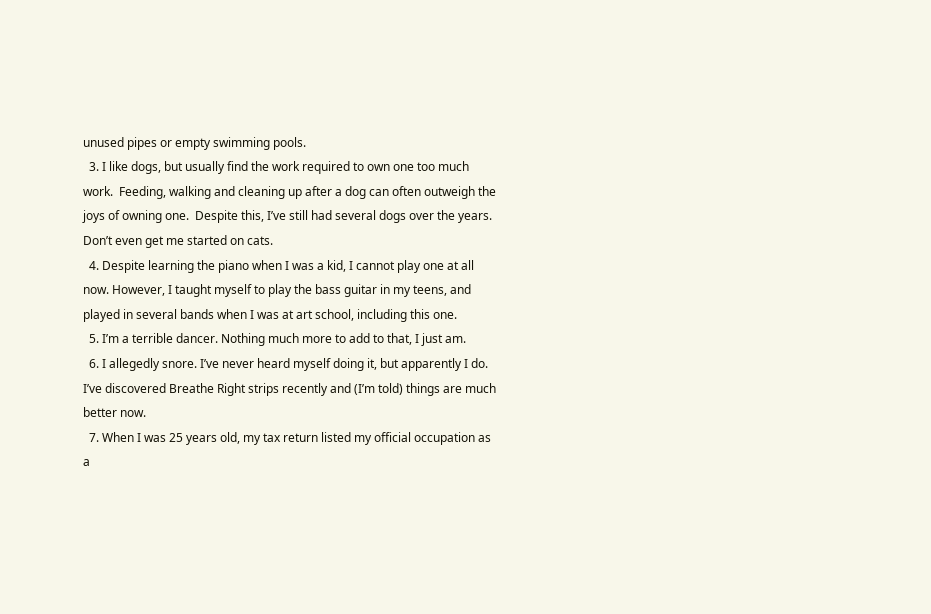unused pipes or empty swimming pools.
  3. I like dogs, but usually find the work required to own one too much work.  Feeding, walking and cleaning up after a dog can often outweigh the joys of owning one.  Despite this, I’ve still had several dogs over the years.  Don’t even get me started on cats.
  4. Despite learning the piano when I was a kid, I cannot play one at all now. However, I taught myself to play the bass guitar in my teens, and played in several bands when I was at art school, including this one.
  5. I’m a terrible dancer. Nothing much more to add to that, I just am.
  6. I allegedly snore. I’ve never heard myself doing it, but apparently I do. I’ve discovered Breathe Right strips recently and (I’m told) things are much better now.
  7. When I was 25 years old, my tax return listed my official occupation as a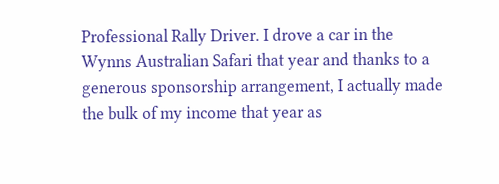Professional Rally Driver. I drove a car in the Wynns Australian Safari that year and thanks to a generous sponsorship arrangement, I actually made the bulk of my income that year as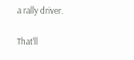a rally driver.

That’ll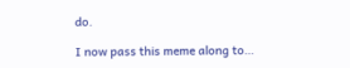do.

I now pass this meme along to…